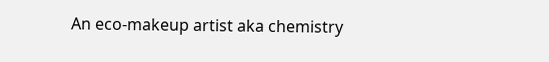An eco-makeup artist aka chemistry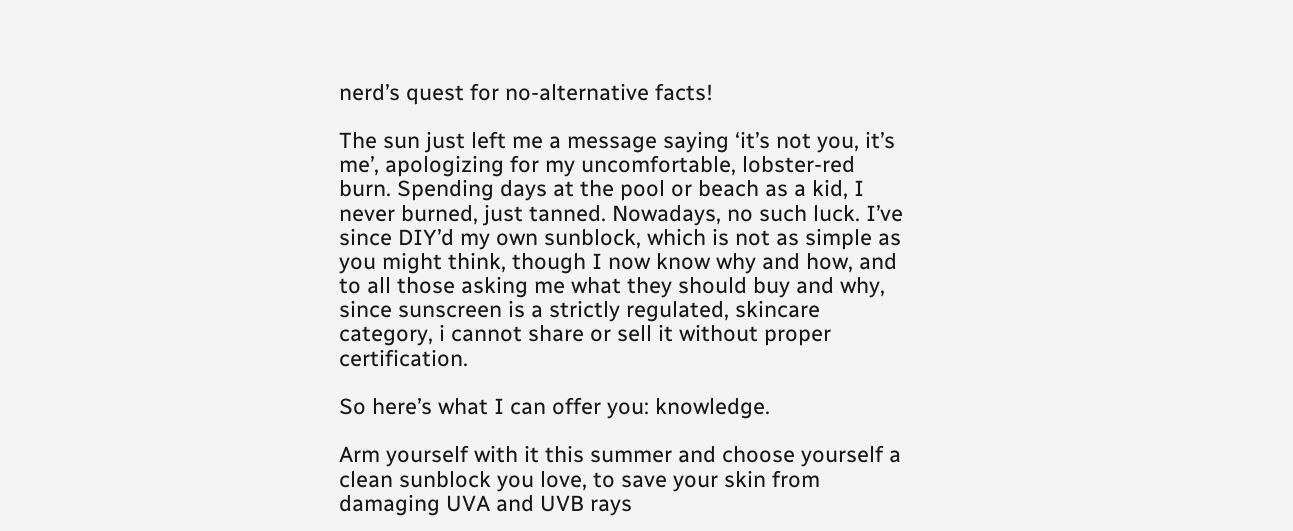nerd’s quest for no-alternative facts!

The sun just left me a message saying ‘it’s not you, it’s me’, apologizing for my uncomfortable, lobster-red burn. Spending days at the pool or beach as a kid, I never burned, just tanned. Nowadays, no such luck. I’ve since DIY’d my own sunblock, which is not as simple as you might think, though I now know why and how, and to all those asking me what they should buy and why, since sunscreen is a strictly regulated, skincare category, i cannot share or sell it without proper certification.

So here’s what I can offer you: knowledge.

Arm yourself with it this summer and choose yourself a clean sunblock you love, to save your skin from damaging UVA and UVB rays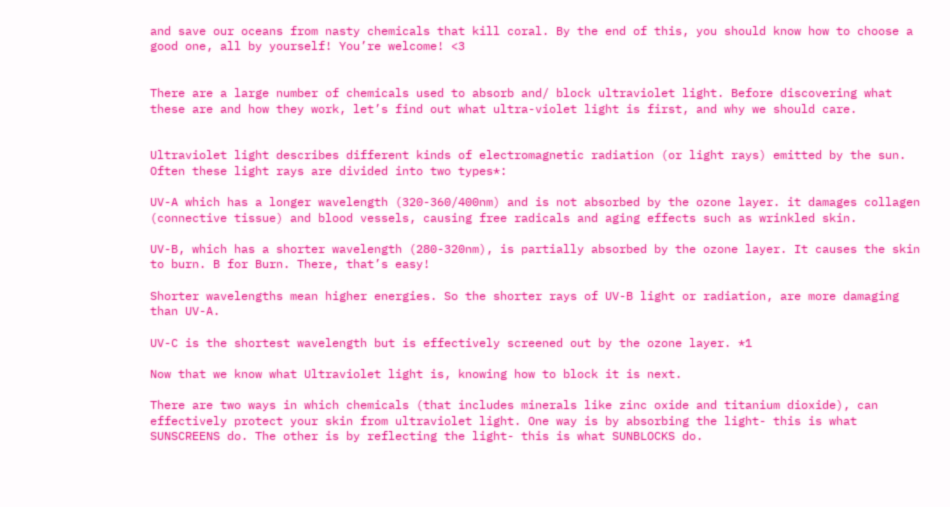and save our oceans from nasty chemicals that kill coral. By the end of this, you should know how to choose a good one, all by yourself! You’re welcome! <3


There are a large number of chemicals used to absorb and/ block ultraviolet light. Before discovering what these are and how they work, let’s find out what ultra-violet light is first, and why we should care.


Ultraviolet light describes different kinds of electromagnetic radiation (or light rays) emitted by the sun. Often these light rays are divided into two types*:

UV-A which has a longer wavelength (320-360/400nm) and is not absorbed by the ozone layer. it damages collagen (connective tissue) and blood vessels, causing free radicals and aging effects such as wrinkled skin.

UV-B, which has a shorter wavelength (280-320nm), is partially absorbed by the ozone layer. It causes the skin to burn. B for Burn. There, that’s easy!

Shorter wavelengths mean higher energies. So the shorter rays of UV-B light or radiation, are more damaging than UV-A.

UV-C is the shortest wavelength but is effectively screened out by the ozone layer. *1

Now that we know what Ultraviolet light is, knowing how to block it is next.

There are two ways in which chemicals (that includes minerals like zinc oxide and titanium dioxide), can effectively protect your skin from ultraviolet light. One way is by absorbing the light- this is what SUNSCREENS do. The other is by reflecting the light- this is what SUNBLOCKS do.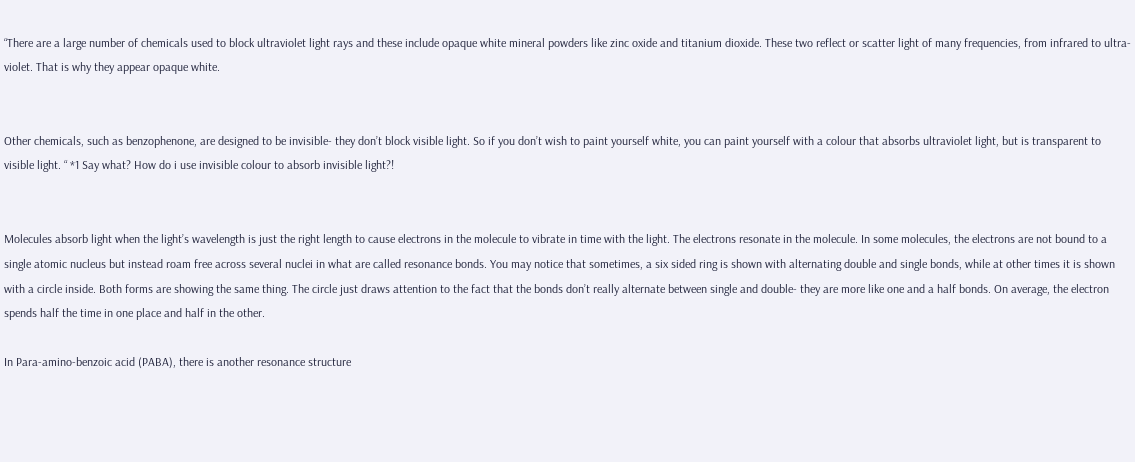“There are a large number of chemicals used to block ultraviolet light rays and these include opaque white mineral powders like zinc oxide and titanium dioxide. These two reflect or scatter light of many frequencies, from infrared to ultra-violet. That is why they appear opaque white.


Other chemicals, such as benzophenone, are designed to be invisible- they don’t block visible light. So if you don’t wish to paint yourself white, you can paint yourself with a colour that absorbs ultraviolet light, but is transparent to visible light. “ *1 Say what? How do i use invisible colour to absorb invisible light?!


Molecules absorb light when the light’s wavelength is just the right length to cause electrons in the molecule to vibrate in time with the light. The electrons resonate in the molecule. In some molecules, the electrons are not bound to a single atomic nucleus but instead roam free across several nuclei in what are called resonance bonds. You may notice that sometimes, a six sided ring is shown with alternating double and single bonds, while at other times it is shown with a circle inside. Both forms are showing the same thing. The circle just draws attention to the fact that the bonds don’t really alternate between single and double- they are more like one and a half bonds. On average, the electron spends half the time in one place and half in the other.

In Para-amino-benzoic acid (PABA), there is another resonance structure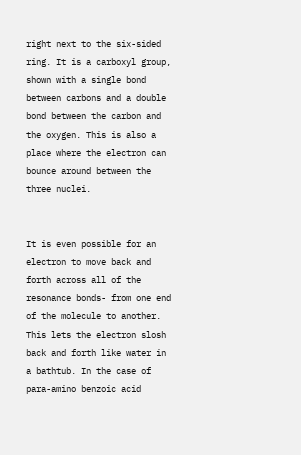right next to the six-sided ring. It is a carboxyl group, shown with a single bond between carbons and a double bond between the carbon and the oxygen. This is also a place where the electron can bounce around between the three nuclei.


It is even possible for an electron to move back and forth across all of the resonance bonds- from one end of the molecule to another. This lets the electron slosh back and forth like water in a bathtub. In the case of para-amino benzoic acid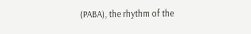(PABA), the rhythm of the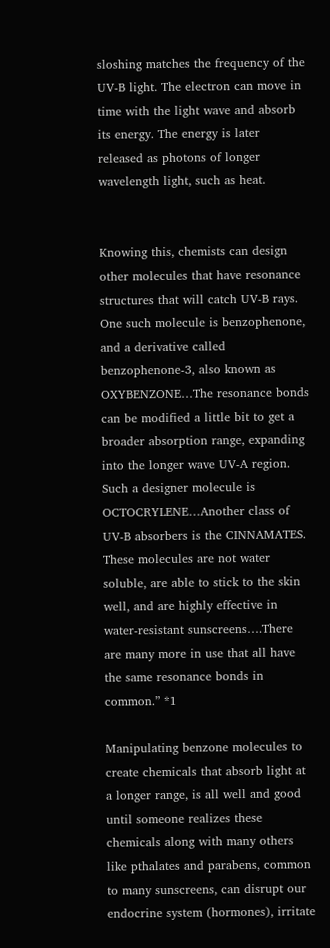sloshing matches the frequency of the UV-B light. The electron can move in time with the light wave and absorb its energy. The energy is later released as photons of longer wavelength light, such as heat.


Knowing this, chemists can design other molecules that have resonance structures that will catch UV-B rays. One such molecule is benzophenone, and a derivative called benzophenone-3, also known as OXYBENZONE…The resonance bonds can be modified a little bit to get a broader absorption range, expanding into the longer wave UV-A region. Such a designer molecule is OCTOCRYLENE…Another class of UV-B absorbers is the CINNAMATES. These molecules are not water soluble, are able to stick to the skin well, and are highly effective in water-resistant sunscreens….There are many more in use that all have the same resonance bonds in common.” *1

Manipulating benzone molecules to create chemicals that absorb light at a longer range, is all well and good until someone realizes these chemicals along with many others like pthalates and parabens, common to many sunscreens, can disrupt our endocrine system (hormones), irritate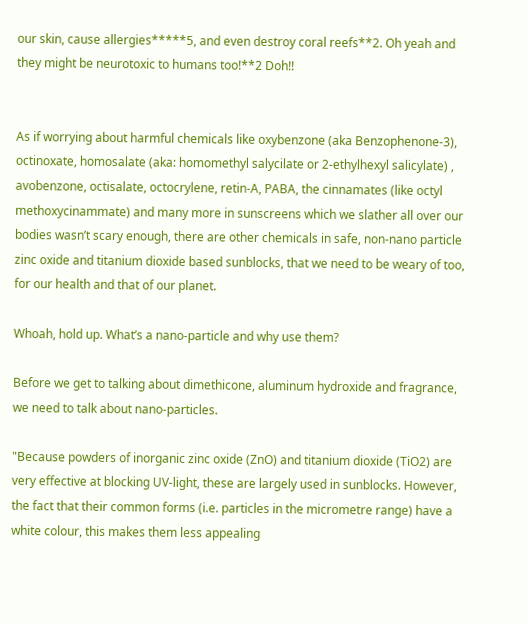our skin, cause allergies*****5, and even destroy coral reefs**2. Oh yeah and they might be neurotoxic to humans too!**2 Doh!!


As if worrying about harmful chemicals like oxybenzone (aka Benzophenone-3), octinoxate, homosalate (aka: homomethyl salycilate or 2-ethylhexyl salicylate) , avobenzone, octisalate, octocrylene, retin-A, PABA, the cinnamates (like octyl methoxycinammate) and many more in sunscreens which we slather all over our bodies wasn’t scary enough, there are other chemicals in safe, non-nano particle zinc oxide and titanium dioxide based sunblocks, that we need to be weary of too, for our health and that of our planet.

Whoah, hold up. What’s a nano-particle and why use them?

Before we get to talking about dimethicone, aluminum hydroxide and fragrance, we need to talk about nano-particles.

"Because powders of inorganic zinc oxide (ZnO) and titanium dioxide (TiO2) are very effective at blocking UV-light, these are largely used in sunblocks. However, the fact that their common forms (i.e. particles in the micrometre range) have a white colour, this makes them less appealing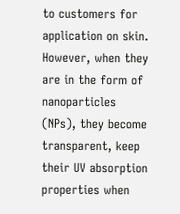to customers for application on skin. However, when they are in the form of nanoparticles (NPs), they become transparent, keep their UV absorption properties when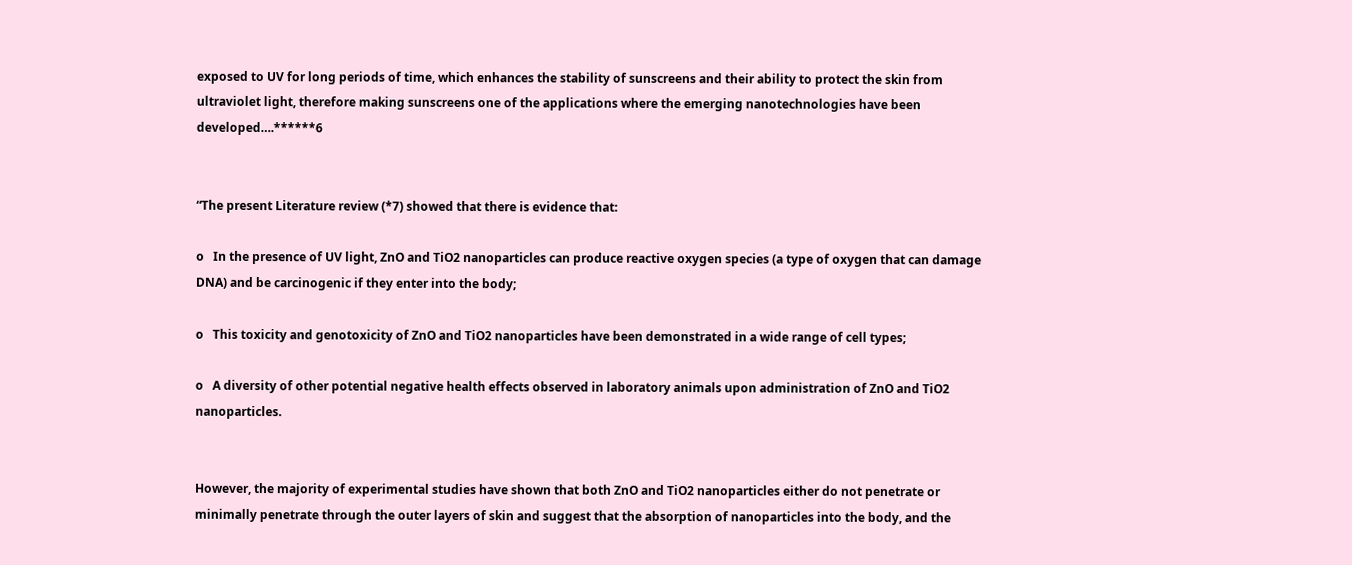exposed to UV for long periods of time, which enhances the stability of sunscreens and their ability to protect the skin from ultraviolet light, therefore making sunscreens one of the applications where the emerging nanotechnologies have been developed….******6


“The present Literature review (*7) showed that there is evidence that:

o   In the presence of UV light, ZnO and TiO2 nanoparticles can produce reactive oxygen species (a type of oxygen that can damage DNA) and be carcinogenic if they enter into the body;

o   This toxicity and genotoxicity of ZnO and TiO2 nanoparticles have been demonstrated in a wide range of cell types;

o   A diversity of other potential negative health effects observed in laboratory animals upon administration of ZnO and TiO2 nanoparticles.


However, the majority of experimental studies have shown that both ZnO and TiO2 nanoparticles either do not penetrate or minimally penetrate through the outer layers of skin and suggest that the absorption of nanoparticles into the body, and the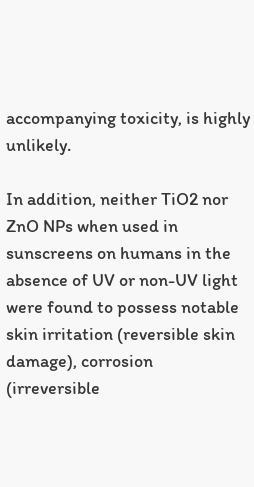accompanying toxicity, is highly unlikely.

In addition, neither TiO2 nor ZnO NPs when used in sunscreens on humans in the absence of UV or non-UV light were found to possess notable skin irritation (reversible skin damage), corrosion (irreversible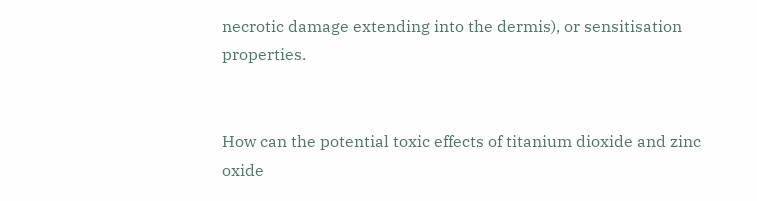necrotic damage extending into the dermis), or sensitisation properties.


How can the potential toxic effects of titanium dioxide and zinc oxide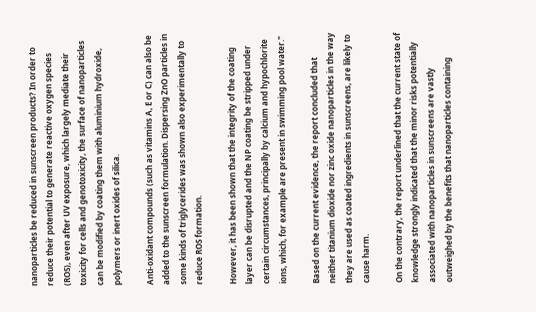nanoparticles be reduced in sunscreen products? In order to reduce their potential to generate reactive oxygen species (ROS), even after UV exposure, which largely mediate their toxicity for cells and genotoxicity, the surface of nanoparticles can be modified by coating them with aluminium hydroxide, polymers or inert oxides of silica.

Anti-oxidant compounds (such as vitamins A, E or C) can also be added to the sunscreen formulation. Dispersing ZnO particles in some kinds of triglycerides was shown also experimentally to reduce ROS formation.

However, it has been shown that the integrity of the coating layer can be disrupted and the NP coating be stripped under certain circumstances, principally by calcium and hypochlorite ions, which, for example are present in swimming pool water."

Based on the current evidence, the report concluded that neither titanium dioxide nor zinc oxide nanoparticles in the way they are used as coated ingredients in sunscreens, are likely to cause harm.

On the contrary, the report underlined that the current state of knowledge strongly indicated that the minor risks potentially associated with nanoparticles in sunscreens are vastly outweighed by the benefits that nanoparticles containing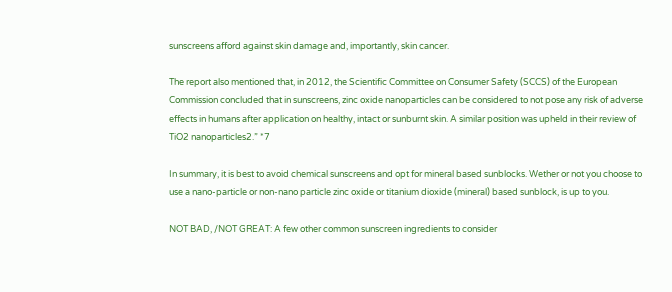sunscreens afford against skin damage and, importantly, skin cancer.

The report also mentioned that, in 2012, the Scientific Committee on Consumer Safety (SCCS) of the European Commission concluded that in sunscreens, zinc oxide nanoparticles can be considered to not pose any risk of adverse effects in humans after application on healthy, intact or sunburnt skin. A similar position was upheld in their review of TiO2 nanoparticles2.” *7

In summary, it is best to avoid chemical sunscreens and opt for mineral based sunblocks. Wether or not you choose to use a nano-particle or non-nano particle zinc oxide or titanium dioxide (mineral) based sunblock, is up to you.

NOT BAD, /NOT GREAT: A few other common sunscreen ingredients to consider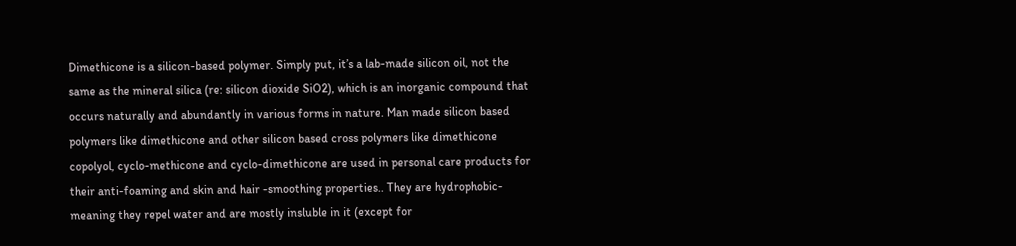Dimethicone is a silicon-based polymer. Simply put, it’s a lab-made silicon oil, not the same as the mineral silica (re: silicon dioxide SiO2), which is an inorganic compound that occurs naturally and abundantly in various forms in nature. Man made silicon based polymers like dimethicone and other silicon based cross polymers like dimethicone copolyol, cyclo-methicone and cyclo-dimethicone are used in personal care products for their anti-foaming and skin and hair -smoothing properties.. They are hydrophobic- meaning they repel water and are mostly insluble in it (except for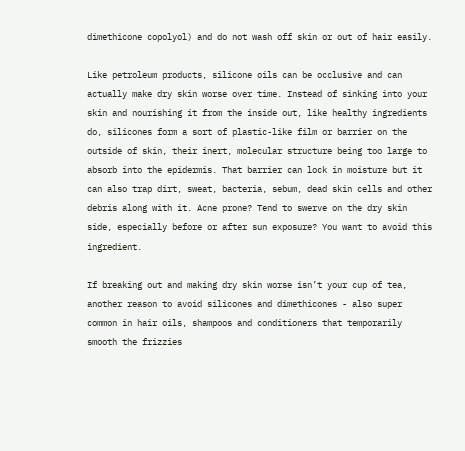dimethicone copolyol) and do not wash off skin or out of hair easily.

Like petroleum products, silicone oils can be occlusive and can actually make dry skin worse over time. Instead of sinking into your skin and nourishing it from the inside out, like healthy ingredients do, silicones form a sort of plastic-like film or barrier on the outside of skin, their inert, molecular structure being too large to absorb into the epidermis. That barrier can lock in moisture but it can also trap dirt, sweat, bacteria, sebum, dead skin cells and other debris along with it. Acne prone? Tend to swerve on the dry skin side, especially before or after sun exposure? You want to avoid this ingredient.

If breaking out and making dry skin worse isn’t your cup of tea, another reason to avoid silicones and dimethicones - also super common in hair oils, shampoos and conditioners that temporarily smooth the frizzies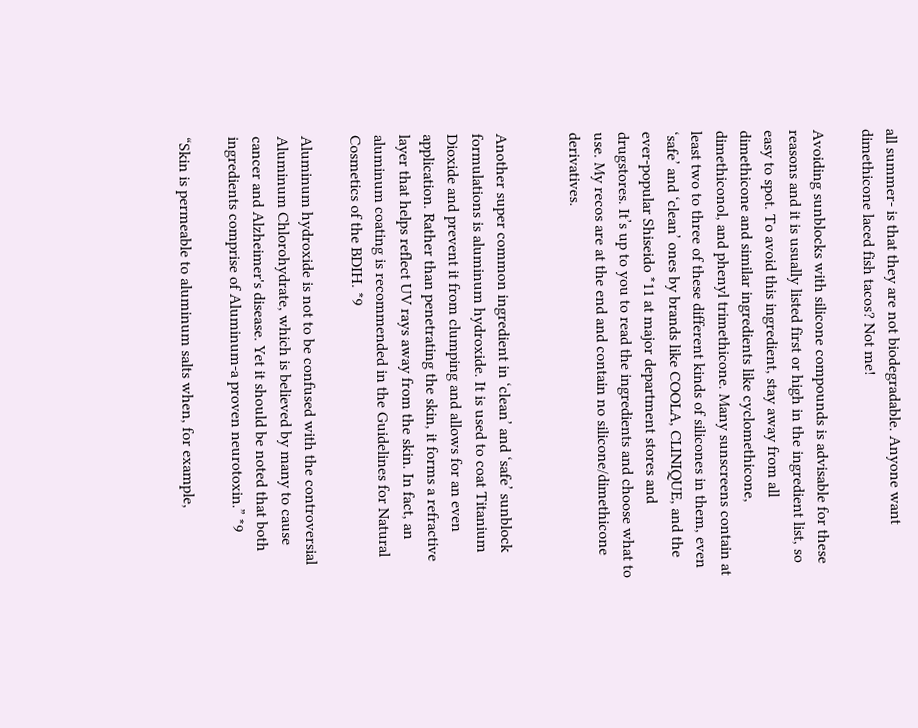all summer- is that they are not biodegradable. Anyone want dimethicone laced fish tacos? Not me!

Avoiding sunblocks with silicone compounds is advisable for these reasons and it is usually listed first or high in the ingredient list, so easy to spot. To avoid this ingredient, stay away from all dimethicone and similar ingredients like cyclomethicone, dimethiconol, and phenyl trimethicone. Many sunscreens contain at least two to three of these different kinds of silicones in them, even ‘safe’ and ‘clean’ ones by brands like COOLA, CLINIQUE, and the ever-popular Shiseido *11 at major department stores and drugstores. It’s up to you to read the ingredients and choose what to use. My recos are at the end and contain no silicone/dimethicone derivatives.


Another super common ingredient in ‘clean’ and ‘safe’ sunblock formulations is aluminum hydroxide. It is used to coat Titanium Dioxide and prevent it from clumping and allows for an even application. Rather than penetrating the skin, it forms a refractive layer that helps reflect UV rays away from the skin. In fact, an aluminum coating is recommended in the Guidelines for Natural Cosmetics of the BDIH. *9

Aluminum hydroxide is not to be confused with the controversial Aluminum Chlorohydrate, which is believed by many to cause cancer and Alzheimer's disease. Yet it should be noted that both ingredients comprise of Aluminum-a proven neurotoxin.” *9

“Skin is permeable to aluminum salts when, for example,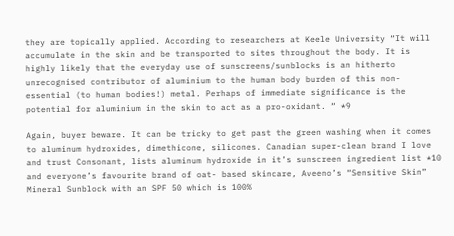they are topically applied. According to researchers at Keele University “It will accumulate in the skin and be transported to sites throughout the body. It is highly likely that the everyday use of sunscreens/sunblocks is an hitherto unrecognised contributor of aluminium to the human body burden of this non-essential (to human bodies!) metal. Perhaps of immediate significance is the potential for aluminium in the skin to act as a pro-oxidant. “ *9

Again, buyer beware. It can be tricky to get past the green washing when it comes to aluminum hydroxides, dimethicone, silicones. Canadian super-clean brand I love and trust Consonant, lists aluminum hydroxide in it’s sunscreen ingredient list *10 and everyone’s favourite brand of oat- based skincare, Aveeno’s “Sensitive Skin” Mineral Sunblock with an SPF 50 which is 100%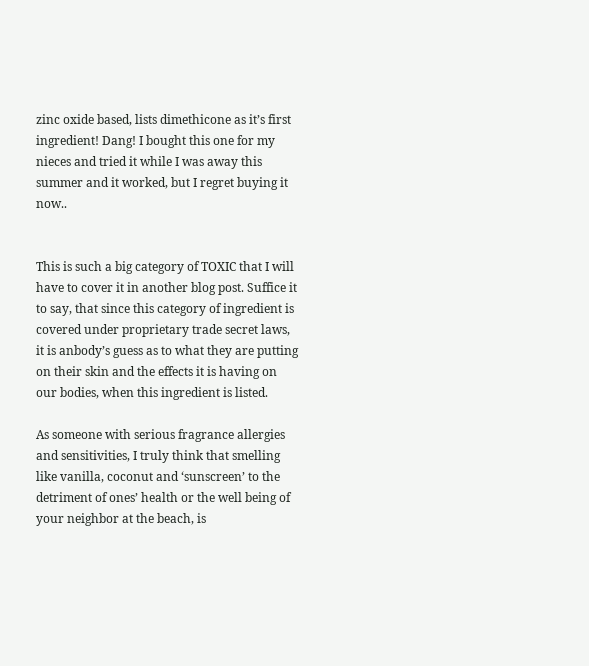zinc oxide based, lists dimethicone as it’s first ingredient! Dang! I bought this one for my nieces and tried it while I was away this summer and it worked, but I regret buying it now..


This is such a big category of TOXIC that I will have to cover it in another blog post. Suffice it to say, that since this category of ingredient is covered under proprietary trade secret laws, it is anbody’s guess as to what they are putting on their skin and the effects it is having on our bodies, when this ingredient is listed.

As someone with serious fragrance allergies and sensitivities, I truly think that smelling like vanilla, coconut and ‘sunscreen’ to the detriment of ones’ health or the well being of your neighbor at the beach, is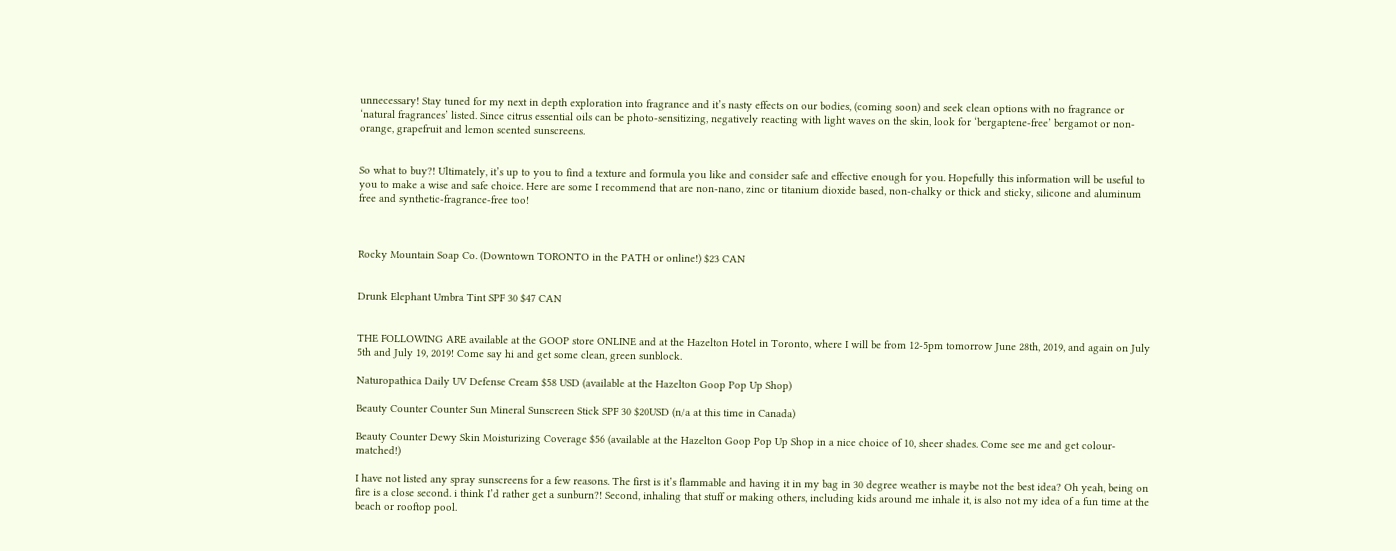unnecessary! Stay tuned for my next in depth exploration into fragrance and it’s nasty effects on our bodies, (coming soon) and seek clean options with no fragrance or ‘natural fragrances’ listed. Since citrus essential oils can be photo-sensitizing, negatively reacting with light waves on the skin, look for ‘bergaptene-free’ bergamot or non-orange, grapefruit and lemon scented sunscreens.


So what to buy?! Ultimately, it’s up to you to find a texture and formula you like and consider safe and effective enough for you. Hopefully this information will be useful to you to make a wise and safe choice. Here are some I recommend that are non-nano, zinc or titanium dioxide based, non-chalky or thick and sticky, silicone and aluminum free and synthetic-fragrance-free too!



Rocky Mountain Soap Co. (Downtown TORONTO in the PATH or online!) $23 CAN


Drunk Elephant Umbra Tint SPF 30 $47 CAN


THE FOLLOWING ARE available at the GOOP store ONLINE and at the Hazelton Hotel in Toronto, where I will be from 12-5pm tomorrow June 28th, 2019, and again on July 5th and July 19, 2019! Come say hi and get some clean, green sunblock.

Naturopathica Daily UV Defense Cream $58 USD (available at the Hazelton Goop Pop Up Shop)

Beauty Counter Counter Sun Mineral Sunscreen Stick SPF 30 $20USD (n/a at this time in Canada)

Beauty Counter Dewy Skin Moisturizing Coverage $56 (available at the Hazelton Goop Pop Up Shop in a nice choice of 10, sheer shades. Come see me and get colour-matched!)

I have not listed any spray sunscreens for a few reasons. The first is it’s flammable and having it in my bag in 30 degree weather is maybe not the best idea? Oh yeah, being on fire is a close second. i think I’d rather get a sunburn?! Second, inhaling that stuff or making others, including kids around me inhale it, is also not my idea of a fun time at the beach or rooftop pool.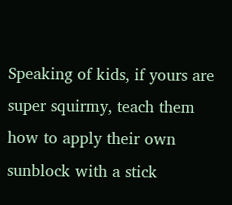Speaking of kids, if yours are super squirmy, teach them how to apply their own sunblock with a stick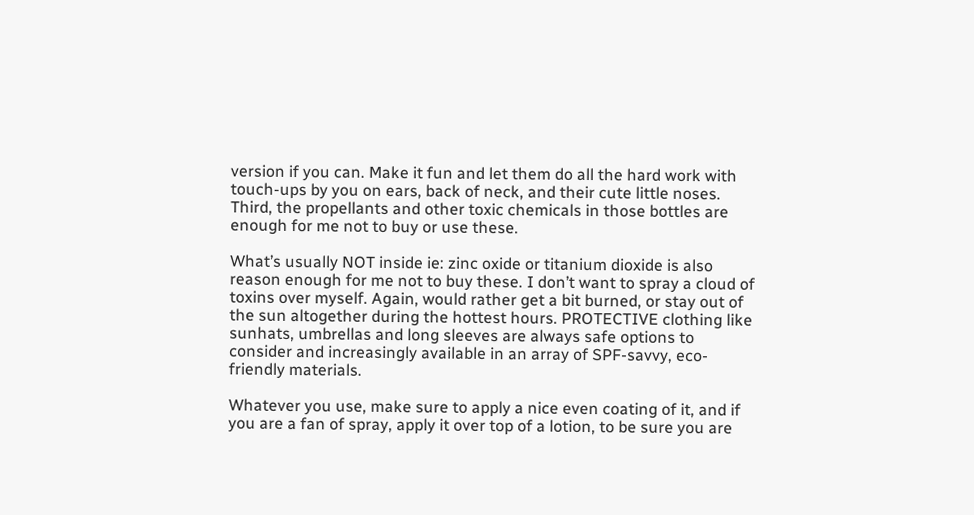version if you can. Make it fun and let them do all the hard work with touch-ups by you on ears, back of neck, and their cute little noses. Third, the propellants and other toxic chemicals in those bottles are enough for me not to buy or use these.

What’s usually NOT inside ie: zinc oxide or titanium dioxide is also reason enough for me not to buy these. I don’t want to spray a cloud of toxins over myself. Again, would rather get a bit burned, or stay out of the sun altogether during the hottest hours. PROTECTIVE clothing like sunhats, umbrellas and long sleeves are always safe options to consider and increasingly available in an array of SPF-savvy, eco-friendly materials.

Whatever you use, make sure to apply a nice even coating of it, and if you are a fan of spray, apply it over top of a lotion, to be sure you are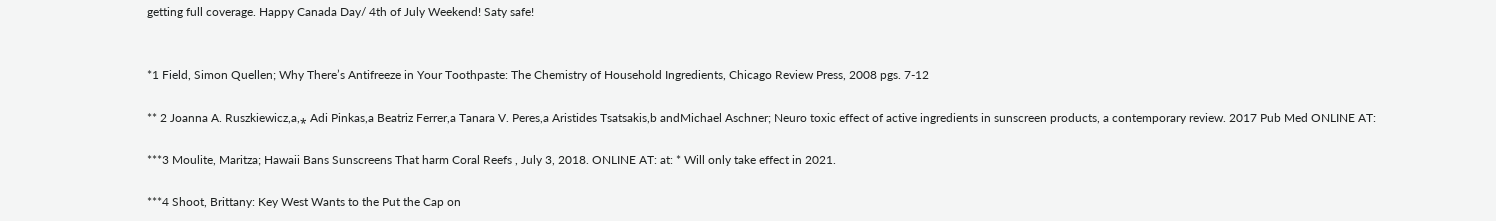getting full coverage. Happy Canada Day/ 4th of July Weekend! Saty safe!


*1 Field, Simon Quellen; Why There’s Antifreeze in Your Toothpaste: The Chemistry of Household Ingredients, Chicago Review Press, 2008 pgs. 7-12

** 2 Joanna A. Ruszkiewicz,a,⁎ Adi Pinkas,a Beatriz Ferrer,a Tanara V. Peres,a Aristides Tsatsakis,b andMichael Aschner; Neuro toxic effect of active ingredients in sunscreen products, a contemporary review. 2017 Pub Med ONLINE AT:

***3 Moulite, Maritza; Hawaii Bans Sunscreens That harm Coral Reefs , July 3, 2018. ONLINE AT: at: * Will only take effect in 2021.

***4 Shoot, Brittany: Key West Wants to the Put the Cap on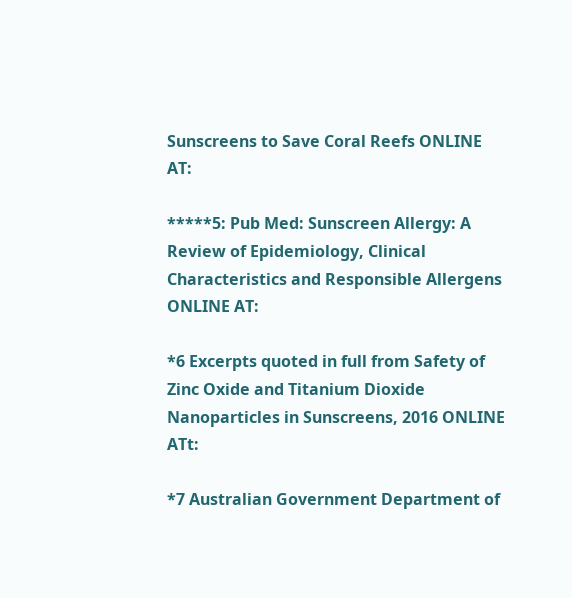Sunscreens to Save Coral Reefs ONLINE AT:

*****5: Pub Med: Sunscreen Allergy: A Review of Epidemiology, Clinical Characteristics and Responsible Allergens ONLINE AT:

*6 Excerpts quoted in full from Safety of Zinc Oxide and Titanium Dioxide Nanoparticles in Sunscreens, 2016 ONLINE ATt:

*7 Australian Government Department of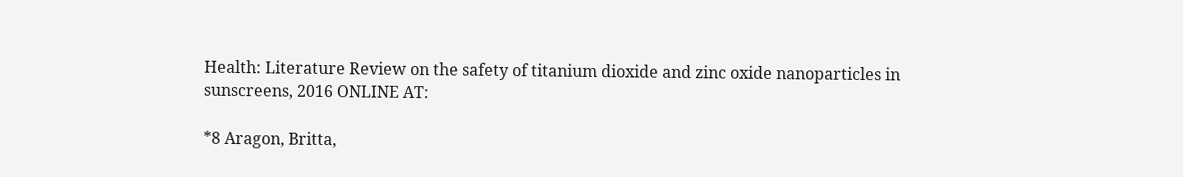Health: Literature Review on the safety of titanium dioxide and zinc oxide nanoparticles in sunscreens, 2016 ONLINE AT:

*8 Aragon, Britta,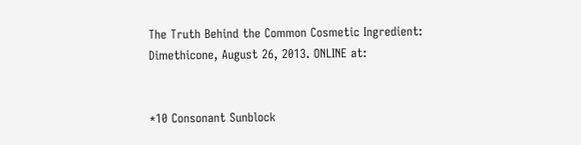The Truth Behind the Common Cosmetic Ingredient: Dimethicone, August 26, 2013. ONLINE at:


*10 Consonant Sunblock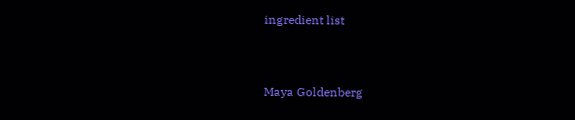ingredient list


Maya Goldenberg